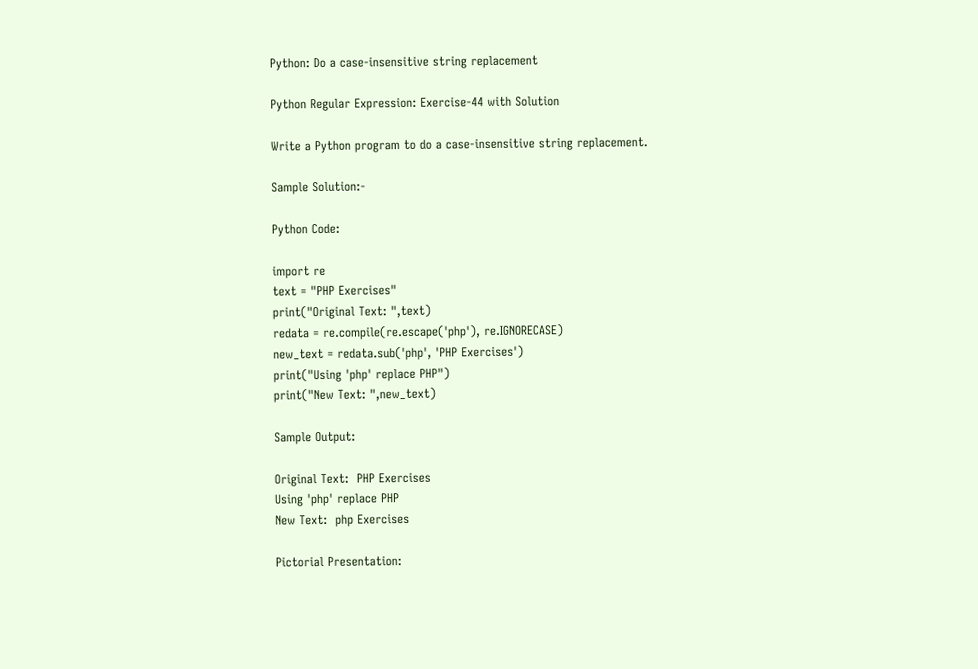Python: Do a case-insensitive string replacement

Python Regular Expression: Exercise-44 with Solution

Write a Python program to do a case-insensitive string replacement.

Sample Solution:-

Python Code:

import re
text = "PHP Exercises"
print("Original Text: ",text)
redata = re.compile(re.escape('php'), re.IGNORECASE)
new_text = redata.sub('php', 'PHP Exercises')
print("Using 'php' replace PHP")
print("New Text: ",new_text)

Sample Output:

Original Text:  PHP Exercises
Using 'php' replace PHP
New Text:  php Exercises

Pictorial Presentation: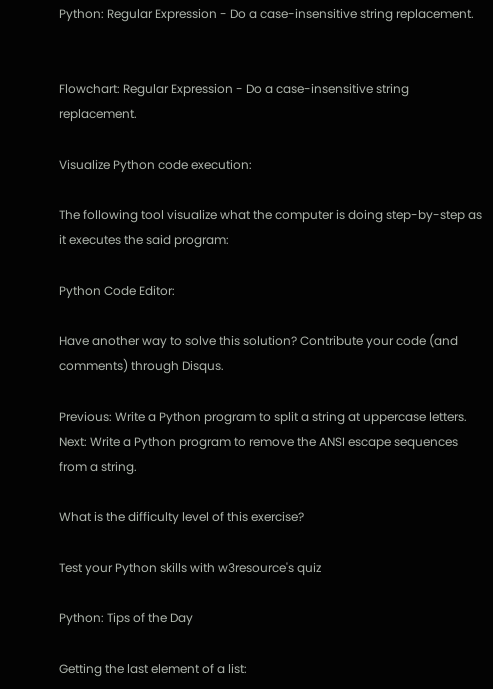Python: Regular Expression - Do a case-insensitive string replacement.


Flowchart: Regular Expression - Do a case-insensitive string replacement.

Visualize Python code execution:

The following tool visualize what the computer is doing step-by-step as it executes the said program:

Python Code Editor:

Have another way to solve this solution? Contribute your code (and comments) through Disqus.

Previous: Write a Python program to split a string at uppercase letters.
Next: Write a Python program to remove the ANSI escape sequences from a string.

What is the difficulty level of this exercise?

Test your Python skills with w3resource's quiz

Python: Tips of the Day

Getting the last element of a list: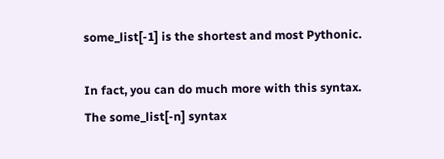some_list[-1] is the shortest and most Pythonic.

In fact, you can do much more with this syntax. The some_list[-n] syntax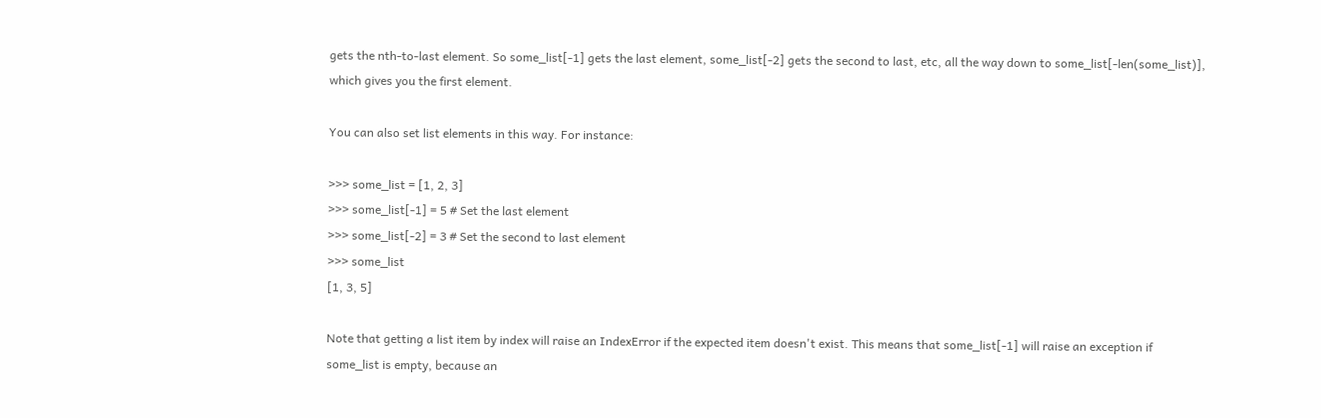gets the nth-to-last element. So some_list[-1] gets the last element, some_list[-2] gets the second to last, etc, all the way down to some_list[-len(some_list)], which gives you the first element.

You can also set list elements in this way. For instance:

>>> some_list = [1, 2, 3]
>>> some_list[-1] = 5 # Set the last element
>>> some_list[-2] = 3 # Set the second to last element
>>> some_list
[1, 3, 5]

Note that getting a list item by index will raise an IndexError if the expected item doesn't exist. This means that some_list[-1] will raise an exception if some_list is empty, because an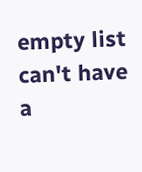empty list can't have a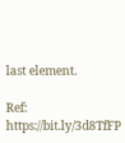last element.

Ref: https://bit.ly/3d8TfFP